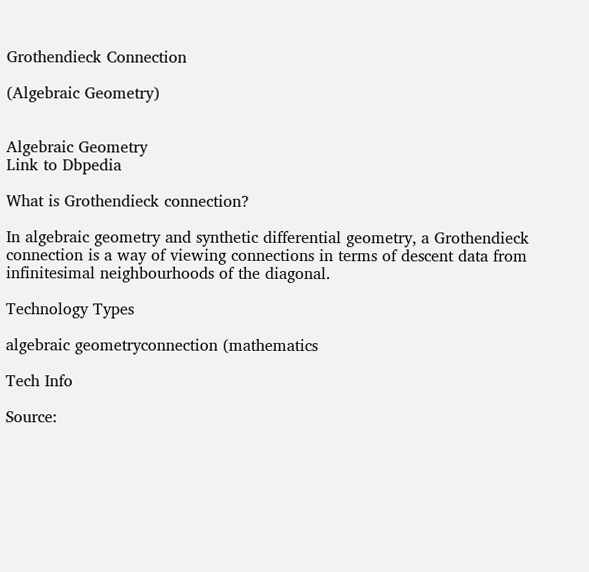Grothendieck Connection

(Algebraic Geometry)


Algebraic Geometry
Link to Dbpedia

What is Grothendieck connection?

In algebraic geometry and synthetic differential geometry, a Grothendieck connection is a way of viewing connections in terms of descent data from infinitesimal neighbourhoods of the diagonal.

Technology Types

algebraic geometryconnection (mathematics

Tech Info

Source: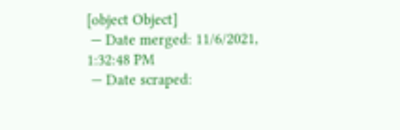[object Object]
 — Date merged: 11/6/2021, 1:32:48 PM
 — Date scraped: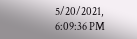5/20/2021, 6:09:36 PM